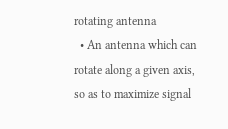rotating antenna
  • An antenna which can rotate along a given axis, so as to maximize signal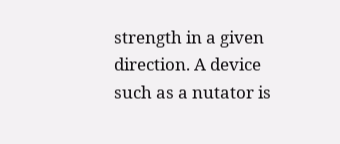strength in a given direction. A device such as a nutator is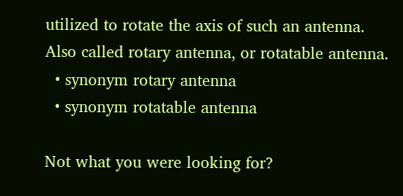utilized to rotate the axis of such an antenna. Also called rotary antenna, or rotatable antenna.
  • synonym rotary antenna
  • synonym rotatable antenna

Not what you were looking for?